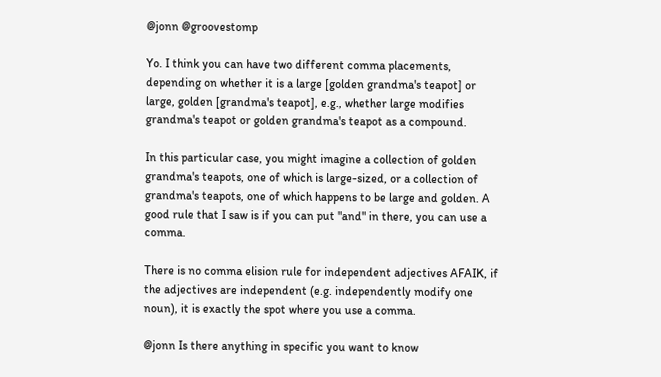@jonn @groovestomp

Yo. I think you can have two different comma placements, depending on whether it is a large [golden grandma's teapot] or large, golden [grandma's teapot], e.g., whether large modifies grandma's teapot or golden grandma's teapot as a compound.

In this particular case, you might imagine a collection of golden grandma's teapots, one of which is large-sized, or a collection of grandma's teapots, one of which happens to be large and golden. A good rule that I saw is if you can put "and" in there, you can use a comma.

There is no comma elision rule for independent adjectives AFAIK, if the adjectives are independent (e.g. independently modify one noun), it is exactly the spot where you use a comma.

@jonn Is there anything in specific you want to know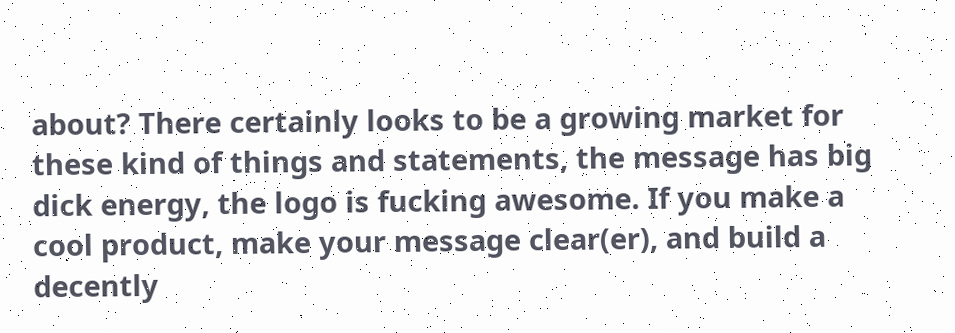about? There certainly looks to be a growing market for these kind of things and statements, the message has big dick energy, the logo is fucking awesome. If you make a cool product, make your message clear(er), and build a decently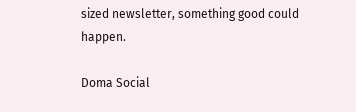sized newsletter, something good could happen.

Doma Social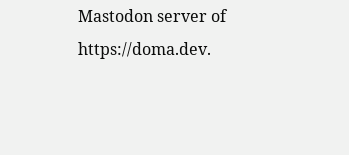Mastodon server of https://doma.dev.